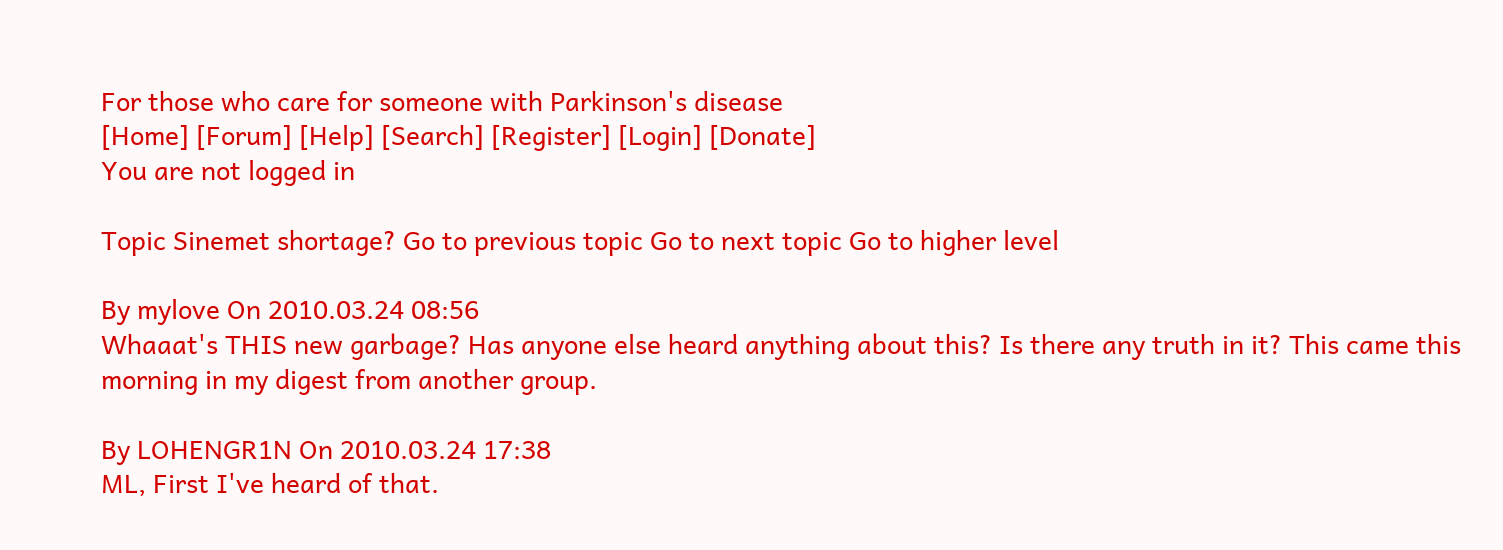For those who care for someone with Parkinson's disease
[Home] [Forum] [Help] [Search] [Register] [Login] [Donate]
You are not logged in

Topic Sinemet shortage? Go to previous topic Go to next topic Go to higher level

By mylove On 2010.03.24 08:56
Whaaat's THIS new garbage? Has anyone else heard anything about this? Is there any truth in it? This came this morning in my digest from another group.

By LOHENGR1N On 2010.03.24 17:38
ML, First I've heard of that.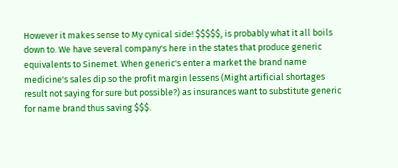However it makes sense to My cynical side! $$$$$, is probably what it all boils down to. We have several company's here in the states that produce generic equivalents to Sinemet. When generic's enter a market the brand name medicine's sales dip so the profit margin lessens (Might artificial shortages result not saying for sure but possible?) as insurances want to substitute generic for name brand thus saving $$$.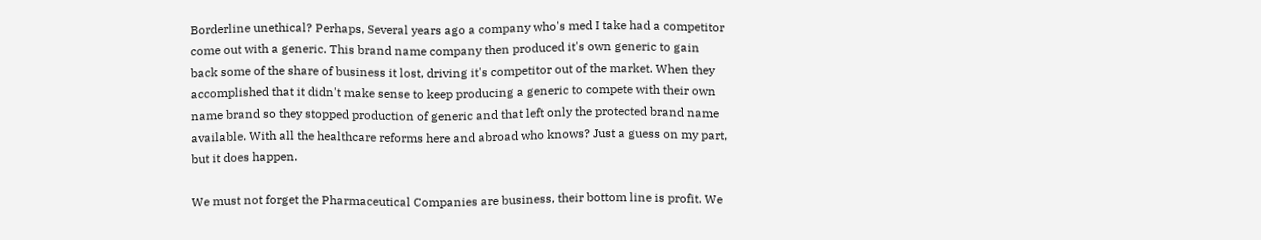Borderline unethical? Perhaps, Several years ago a company who's med I take had a competitor come out with a generic. This brand name company then produced it's own generic to gain back some of the share of business it lost, driving it's competitor out of the market. When they accomplished that it didn't make sense to keep producing a generic to compete with their own name brand so they stopped production of generic and that left only the protected brand name available. With all the healthcare reforms here and abroad who knows? Just a guess on my part, but it does happen.

We must not forget the Pharmaceutical Companies are business, their bottom line is profit. We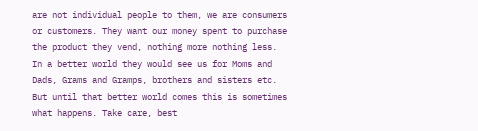are not individual people to them, we are consumers or customers. They want our money spent to purchase the product they vend, nothing more nothing less. In a better world they would see us for Moms and Dads, Grams and Gramps, brothers and sisters etc. But until that better world comes this is sometimes what happens. Take care, best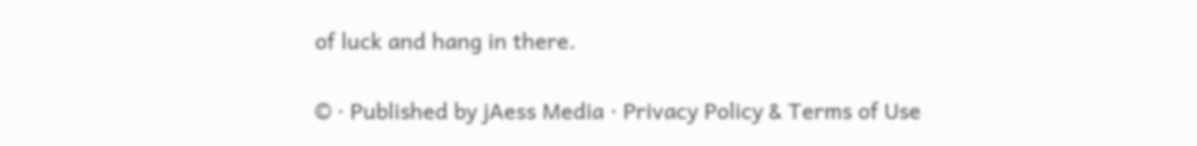of luck and hang in there.

© · Published by jAess Media · Privacy Policy & Terms of Use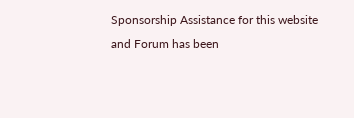Sponsorship Assistance for this website and Forum has been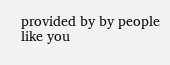provided by by people like you